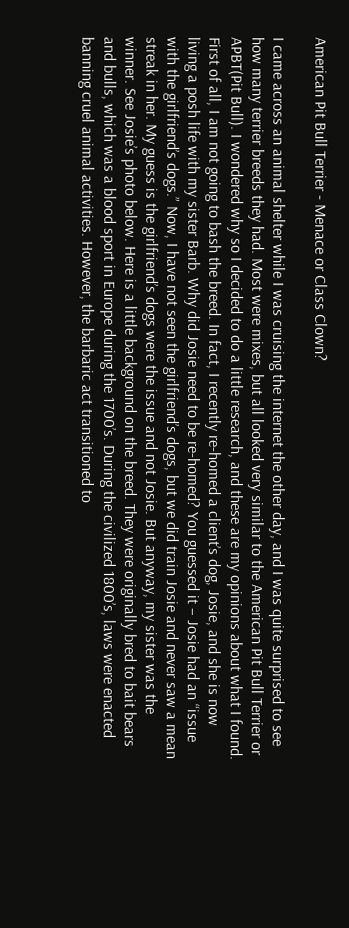American Pit Bull Terrier - Menace or Class Clown?

I came across an animal shelter while I was cruising the internet the other day, and I was quite surprised to see how many terrier breeds they had. Most were mixes, but all looked very similar to the American Pit Bull Terrier or APBT(Pit Bull). I wondered why so I decided to do a little research, and these are my opinions about what I found. First of all, I am not going to bash the breed. In fact, I recently re-homed a client’s dog, Josie, and she is now living a posh life with my sister Barb. Why did Josie need to be re-homed? You guessed it – Josie had an “issue with the girlfriend’s dogs.” Now, I have not seen the girlfriend’s dogs, but we did train Josie and never saw a mean streak in her. My guess is the girlfriend’s dogs were the issue and not Josie. But anyway, my sister was the winner. See Josie’s photo below. Here is a little background on the breed. They were originally bred to bait bears and bulls, which was a blood sport in Europe during the 1700’s. During the civilized 1800’s, laws were enacted banning cruel animal activities. However, the barbaric act transitioned to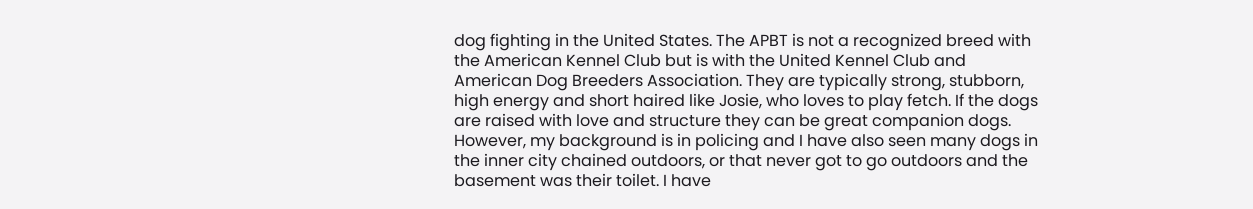dog fighting in the United States. The APBT is not a recognized breed with the American Kennel Club but is with the United Kennel Club and American Dog Breeders Association. They are typically strong, stubborn, high energy and short haired like Josie, who loves to play fetch. If the dogs are raised with love and structure they can be great companion dogs.  However, my background is in policing and I have also seen many dogs in the inner city chained outdoors, or that never got to go outdoors and the basement was their toilet. I have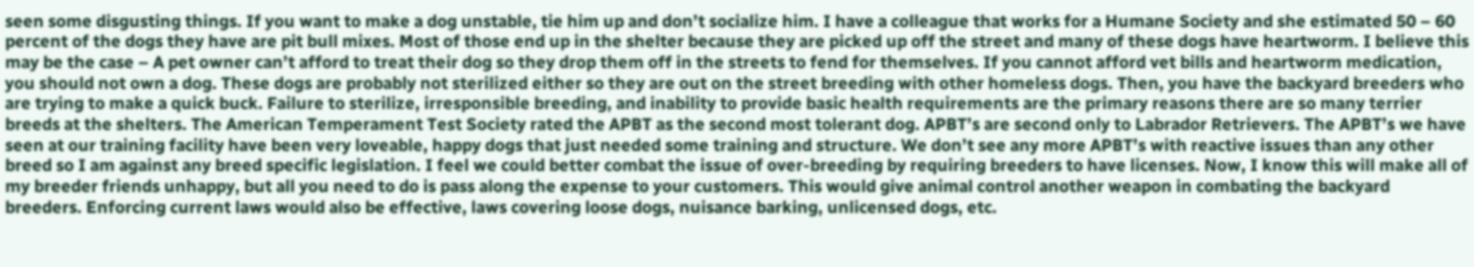seen some disgusting things. If you want to make a dog unstable, tie him up and don’t socialize him. I have a colleague that works for a Humane Society and she estimated 50 – 60 percent of the dogs they have are pit bull mixes. Most of those end up in the shelter because they are picked up off the street and many of these dogs have heartworm. I believe this may be the case – A pet owner can’t afford to treat their dog so they drop them off in the streets to fend for themselves. If you cannot afford vet bills and heartworm medication, you should not own a dog. These dogs are probably not sterilized either so they are out on the street breeding with other homeless dogs. Then, you have the backyard breeders who are trying to make a quick buck. Failure to sterilize, irresponsible breeding, and inability to provide basic health requirements are the primary reasons there are so many terrier breeds at the shelters. The American Temperament Test Society rated the APBT as the second most tolerant dog. APBT’s are second only to Labrador Retrievers. The APBT’s we have seen at our training facility have been very loveable, happy dogs that just needed some training and structure. We don’t see any more APBT’s with reactive issues than any other breed so I am against any breed specific legislation. I feel we could better combat the issue of over-breeding by requiring breeders to have licenses. Now, I know this will make all of my breeder friends unhappy, but all you need to do is pass along the expense to your customers. This would give animal control another weapon in combating the backyard breeders. Enforcing current laws would also be effective, laws covering loose dogs, nuisance barking, unlicensed dogs, etc.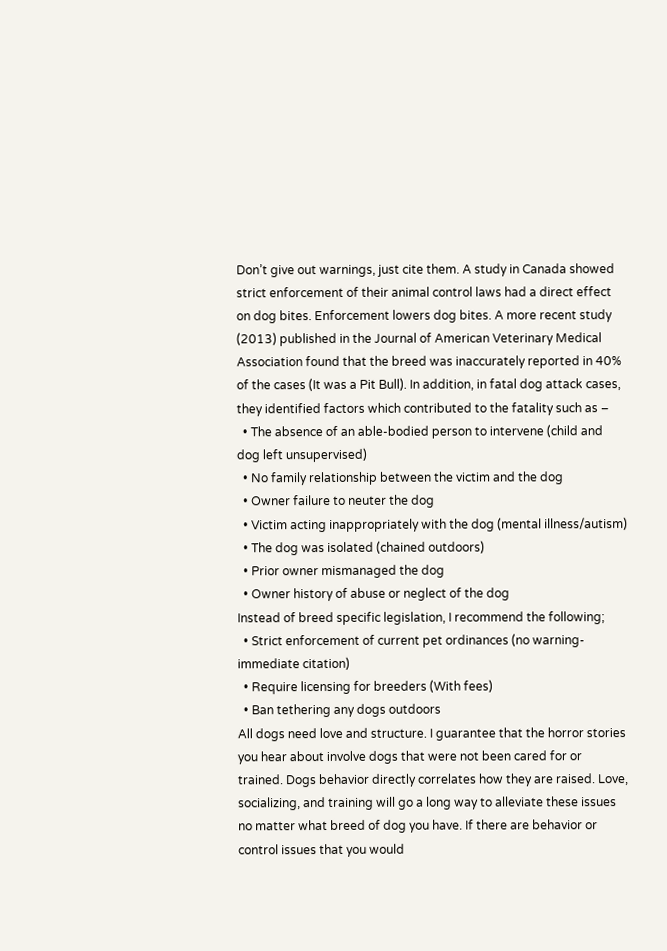Don’t give out warnings, just cite them. A study in Canada showed strict enforcement of their animal control laws had a direct effect on dog bites. Enforcement lowers dog bites. A more recent study (2013) published in the Journal of American Veterinary Medical Association found that the breed was inaccurately reported in 40% of the cases (It was a Pit Bull). In addition, in fatal dog attack cases, they identified factors which contributed to the fatality such as –
  • The absence of an able-bodied person to intervene (child and dog left unsupervised)
  • No family relationship between the victim and the dog
  • Owner failure to neuter the dog
  • Victim acting inappropriately with the dog (mental illness/autism)
  • The dog was isolated (chained outdoors)
  • Prior owner mismanaged the dog
  • Owner history of abuse or neglect of the dog
Instead of breed specific legislation, I recommend the following;
  • Strict enforcement of current pet ordinances (no warning-immediate citation)
  • Require licensing for breeders (With fees)
  • Ban tethering any dogs outdoors
All dogs need love and structure. I guarantee that the horror stories you hear about involve dogs that were not been cared for or trained. Dogs behavior directly correlates how they are raised. Love, socializing, and training will go a long way to alleviate these issues no matter what breed of dog you have. If there are behavior or control issues that you would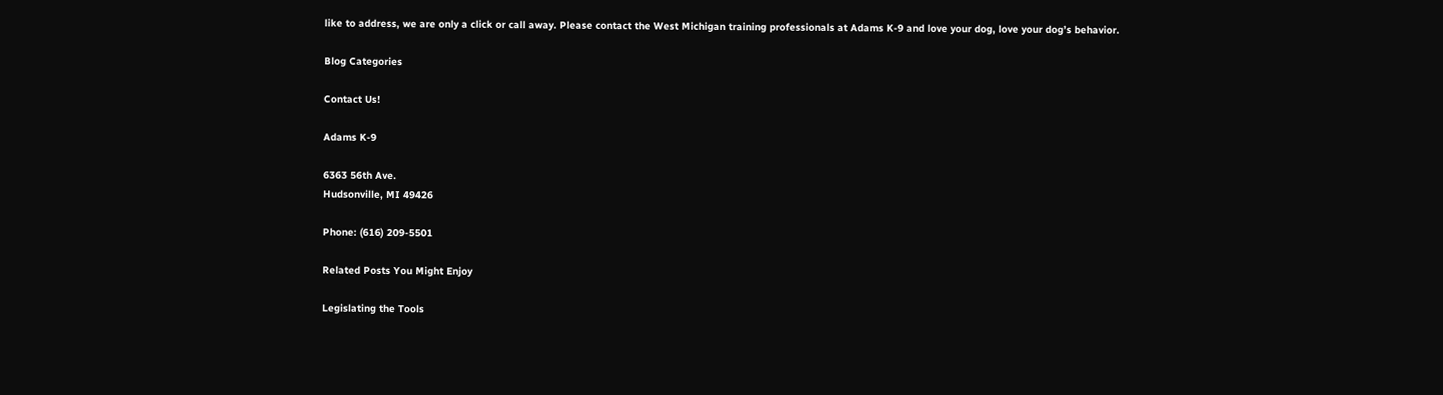like to address, we are only a click or call away. Please contact the West Michigan training professionals at Adams K-9 and love your dog, love your dog’s behavior.

Blog Categories

Contact Us!

Adams K-9

6363 56th Ave.
Hudsonville, MI 49426

Phone: (616) 209-5501

Related Posts You Might Enjoy

Legislating the Tools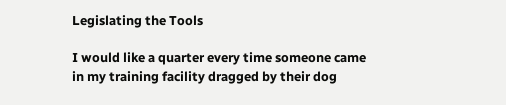Legislating the Tools

I would like a quarter every time someone came in my training facility dragged by their dog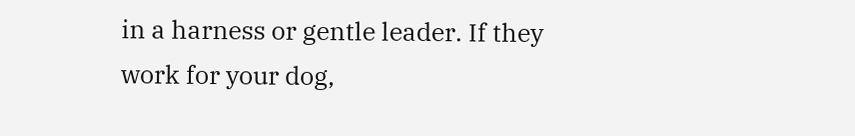in a harness or gentle leader. If they work for your dog,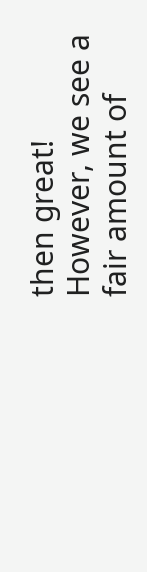then great! However, we see a fair amount of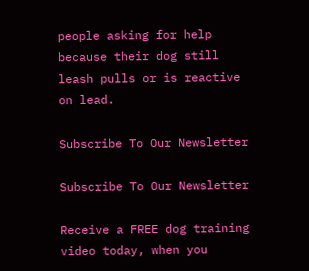people asking for help because their dog still leash pulls or is reactive on lead.

Subscribe To Our Newsletter

Subscribe To Our Newsletter

Receive a FREE dog training video today, when you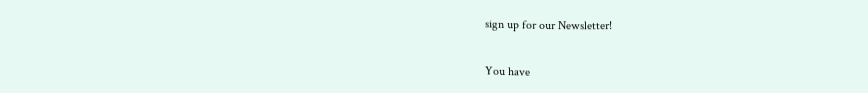sign up for our Newsletter!

You have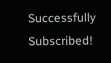Successfully Subscribed!